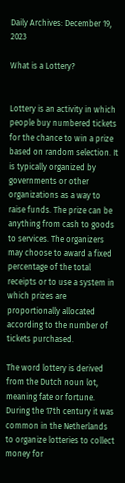Daily Archives: December 19, 2023

What is a Lottery?


Lottery is an activity in which people buy numbered tickets for the chance to win a prize based on random selection. It is typically organized by governments or other organizations as a way to raise funds. The prize can be anything from cash to goods to services. The organizers may choose to award a fixed percentage of the total receipts or to use a system in which prizes are proportionally allocated according to the number of tickets purchased.

The word lottery is derived from the Dutch noun lot, meaning fate or fortune. During the 17th century it was common in the Netherlands to organize lotteries to collect money for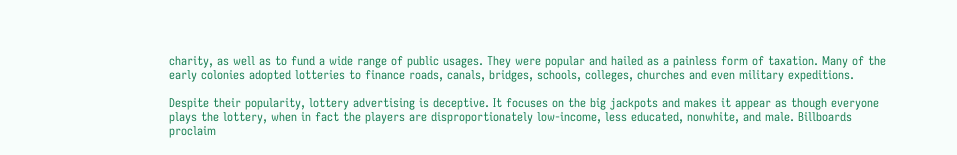charity, as well as to fund a wide range of public usages. They were popular and hailed as a painless form of taxation. Many of the early colonies adopted lotteries to finance roads, canals, bridges, schools, colleges, churches and even military expeditions.

Despite their popularity, lottery advertising is deceptive. It focuses on the big jackpots and makes it appear as though everyone plays the lottery, when in fact the players are disproportionately low-income, less educated, nonwhite, and male. Billboards proclaim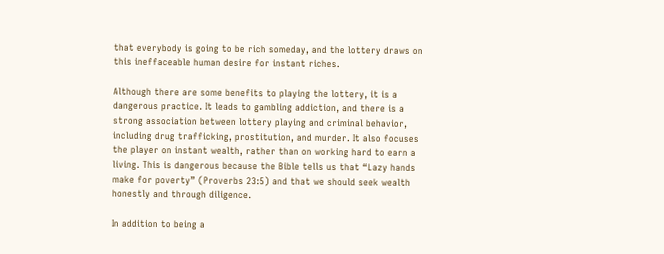that everybody is going to be rich someday, and the lottery draws on this ineffaceable human desire for instant riches.

Although there are some benefits to playing the lottery, it is a dangerous practice. It leads to gambling addiction, and there is a strong association between lottery playing and criminal behavior, including drug trafficking, prostitution, and murder. It also focuses the player on instant wealth, rather than on working hard to earn a living. This is dangerous because the Bible tells us that “Lazy hands make for poverty” (Proverbs 23:5) and that we should seek wealth honestly and through diligence.

In addition to being a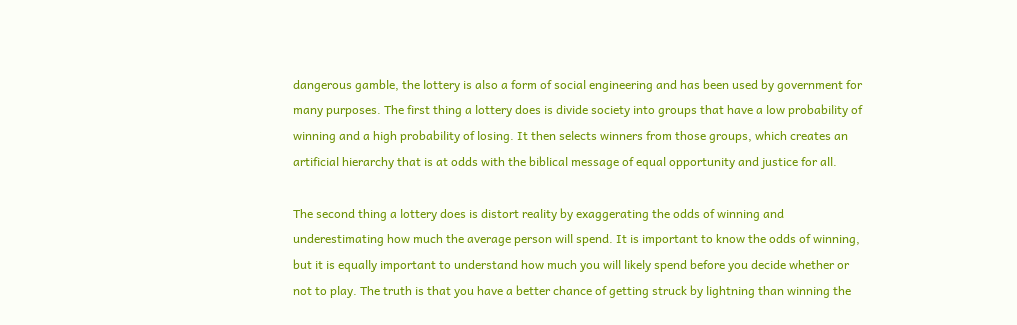dangerous gamble, the lottery is also a form of social engineering and has been used by government for many purposes. The first thing a lottery does is divide society into groups that have a low probability of winning and a high probability of losing. It then selects winners from those groups, which creates an artificial hierarchy that is at odds with the biblical message of equal opportunity and justice for all.

The second thing a lottery does is distort reality by exaggerating the odds of winning and underestimating how much the average person will spend. It is important to know the odds of winning, but it is equally important to understand how much you will likely spend before you decide whether or not to play. The truth is that you have a better chance of getting struck by lightning than winning the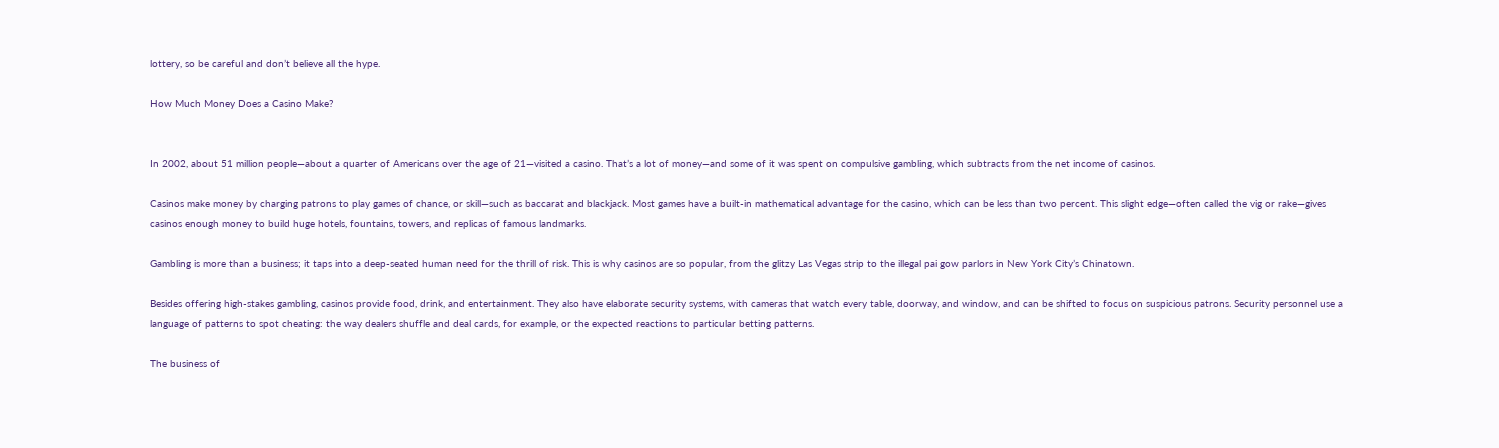lottery, so be careful and don’t believe all the hype.

How Much Money Does a Casino Make?


In 2002, about 51 million people—about a quarter of Americans over the age of 21—visited a casino. That’s a lot of money—and some of it was spent on compulsive gambling, which subtracts from the net income of casinos.

Casinos make money by charging patrons to play games of chance, or skill—such as baccarat and blackjack. Most games have a built-in mathematical advantage for the casino, which can be less than two percent. This slight edge—often called the vig or rake—gives casinos enough money to build huge hotels, fountains, towers, and replicas of famous landmarks.

Gambling is more than a business; it taps into a deep-seated human need for the thrill of risk. This is why casinos are so popular, from the glitzy Las Vegas strip to the illegal pai gow parlors in New York City’s Chinatown.

Besides offering high-stakes gambling, casinos provide food, drink, and entertainment. They also have elaborate security systems, with cameras that watch every table, doorway, and window, and can be shifted to focus on suspicious patrons. Security personnel use a language of patterns to spot cheating: the way dealers shuffle and deal cards, for example, or the expected reactions to particular betting patterns.

The business of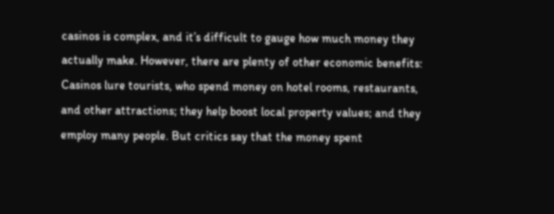casinos is complex, and it’s difficult to gauge how much money they actually make. However, there are plenty of other economic benefits: Casinos lure tourists, who spend money on hotel rooms, restaurants, and other attractions; they help boost local property values; and they employ many people. But critics say that the money spent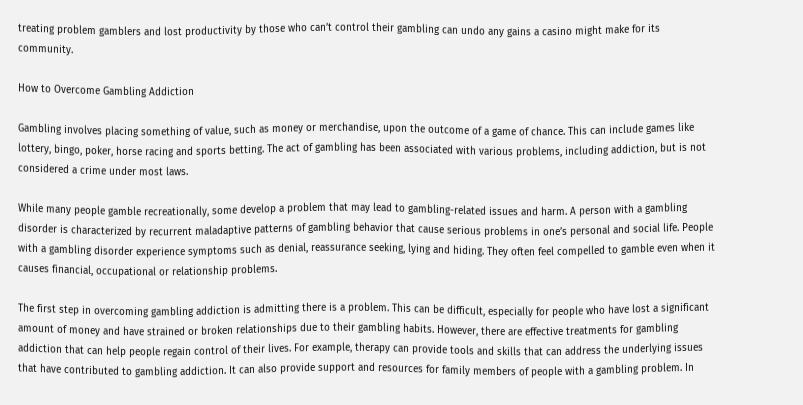treating problem gamblers and lost productivity by those who can’t control their gambling can undo any gains a casino might make for its community.

How to Overcome Gambling Addiction

Gambling involves placing something of value, such as money or merchandise, upon the outcome of a game of chance. This can include games like lottery, bingo, poker, horse racing and sports betting. The act of gambling has been associated with various problems, including addiction, but is not considered a crime under most laws.

While many people gamble recreationally, some develop a problem that may lead to gambling-related issues and harm. A person with a gambling disorder is characterized by recurrent maladaptive patterns of gambling behavior that cause serious problems in one’s personal and social life. People with a gambling disorder experience symptoms such as denial, reassurance seeking, lying and hiding. They often feel compelled to gamble even when it causes financial, occupational or relationship problems.

The first step in overcoming gambling addiction is admitting there is a problem. This can be difficult, especially for people who have lost a significant amount of money and have strained or broken relationships due to their gambling habits. However, there are effective treatments for gambling addiction that can help people regain control of their lives. For example, therapy can provide tools and skills that can address the underlying issues that have contributed to gambling addiction. It can also provide support and resources for family members of people with a gambling problem. In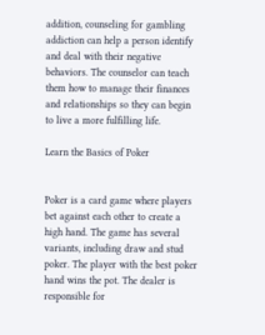addition, counseling for gambling addiction can help a person identify and deal with their negative behaviors. The counselor can teach them how to manage their finances and relationships so they can begin to live a more fulfilling life.

Learn the Basics of Poker


Poker is a card game where players bet against each other to create a high hand. The game has several variants, including draw and stud poker. The player with the best poker hand wins the pot. The dealer is responsible for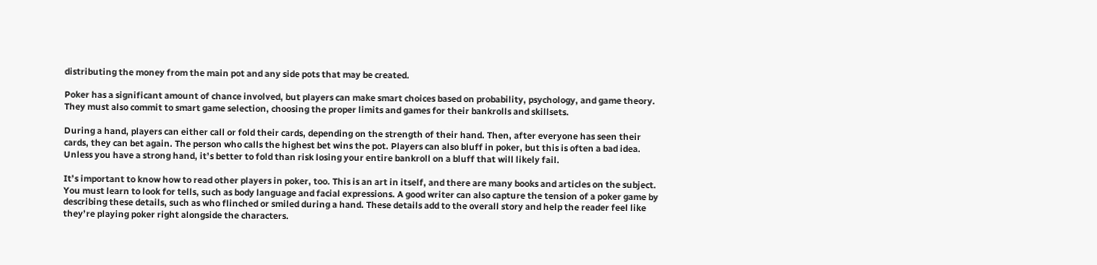distributing the money from the main pot and any side pots that may be created.

Poker has a significant amount of chance involved, but players can make smart choices based on probability, psychology, and game theory. They must also commit to smart game selection, choosing the proper limits and games for their bankrolls and skillsets.

During a hand, players can either call or fold their cards, depending on the strength of their hand. Then, after everyone has seen their cards, they can bet again. The person who calls the highest bet wins the pot. Players can also bluff in poker, but this is often a bad idea. Unless you have a strong hand, it’s better to fold than risk losing your entire bankroll on a bluff that will likely fail.

It’s important to know how to read other players in poker, too. This is an art in itself, and there are many books and articles on the subject. You must learn to look for tells, such as body language and facial expressions. A good writer can also capture the tension of a poker game by describing these details, such as who flinched or smiled during a hand. These details add to the overall story and help the reader feel like they’re playing poker right alongside the characters.